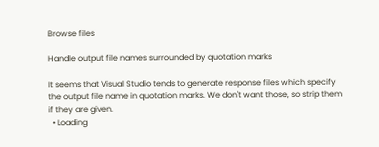Browse files

Handle output file names surrounded by quotation marks

It seems that Visual Studio tends to generate response files which specify
the output file name in quotation marks. We don't want those, so strip them
if they are given.
  • Loading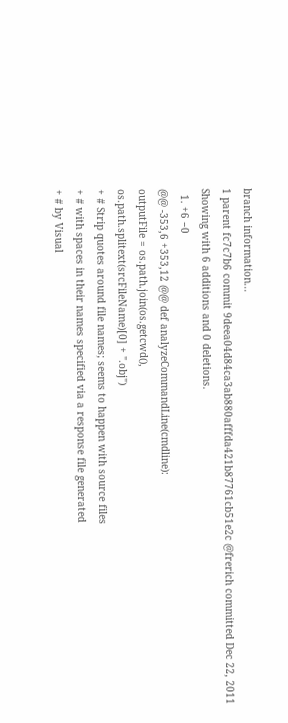branch information...
1 parent fc7c7b6 commit 9deea04d84ca3ab880afffda421b87761cb51e2c @frerich committed Dec 22, 2011
Showing with 6 additions and 0 deletions.
  1. +6 −0
@@ -353,6 +353,12 @@ def analyzeCommandLine(cmdline):
outputFile = os.path.join(os.getcwd(),
os.path.splitext(srcFileName)[0] + ".obj")
+ # Strip quotes around file names; seems to happen with source files
+ # with spaces in their names specified via a response file generated
+ # by Visual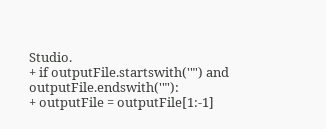Studio.
+ if outputFile.startswith('"') and outputFile.endswith('"'):
+ outputFile = outputFile[1:-1]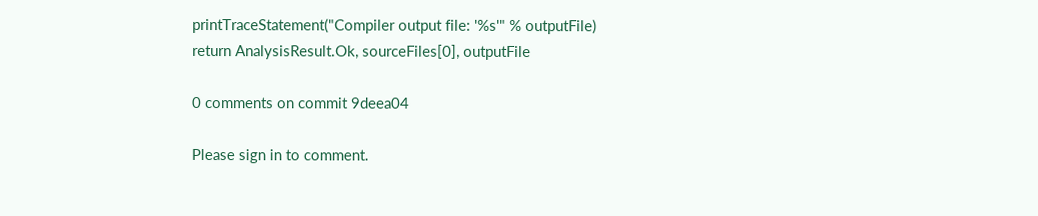printTraceStatement("Compiler output file: '%s'" % outputFile)
return AnalysisResult.Ok, sourceFiles[0], outputFile

0 comments on commit 9deea04

Please sign in to comment.